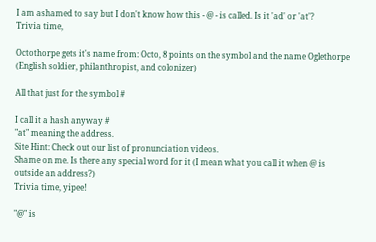I am ashamed to say but I don't know how this - @ - is called. Is it 'ad' or 'at'?
Trivia time,

Octothorpe gets it's name from: Octo, 8 points on the symbol and the name Oglethorpe (English soldier, philanthropist, and colonizer)

All that just for the symbol #

I call it a hash anyway #
"at" meaning the address.
Site Hint: Check out our list of pronunciation videos.
Shame on me. Is there any special word for it (I mean what you call it when @ is outside an address?)
Trivia time, yipee!

"@" is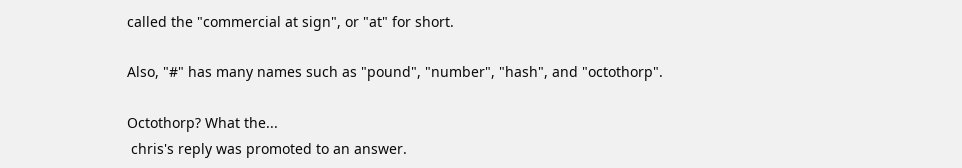called the "commercial at sign", or "at" for short.

Also, "#" has many names such as "pound", "number", "hash", and "octothorp".

Octothorp? What the...
 chris's reply was promoted to an answer.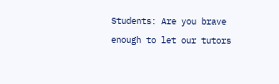Students: Are you brave enough to let our tutors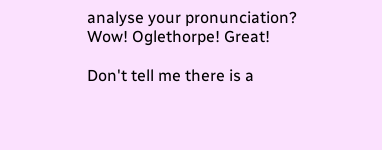analyse your pronunciation?
Wow! Oglethorpe! Great!

Don't tell me there is a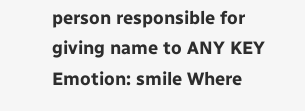person responsible for giving name to ANY KEY Emotion: smile Where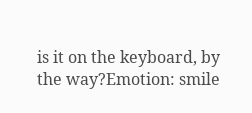is it on the keyboard, by the way?Emotion: smile